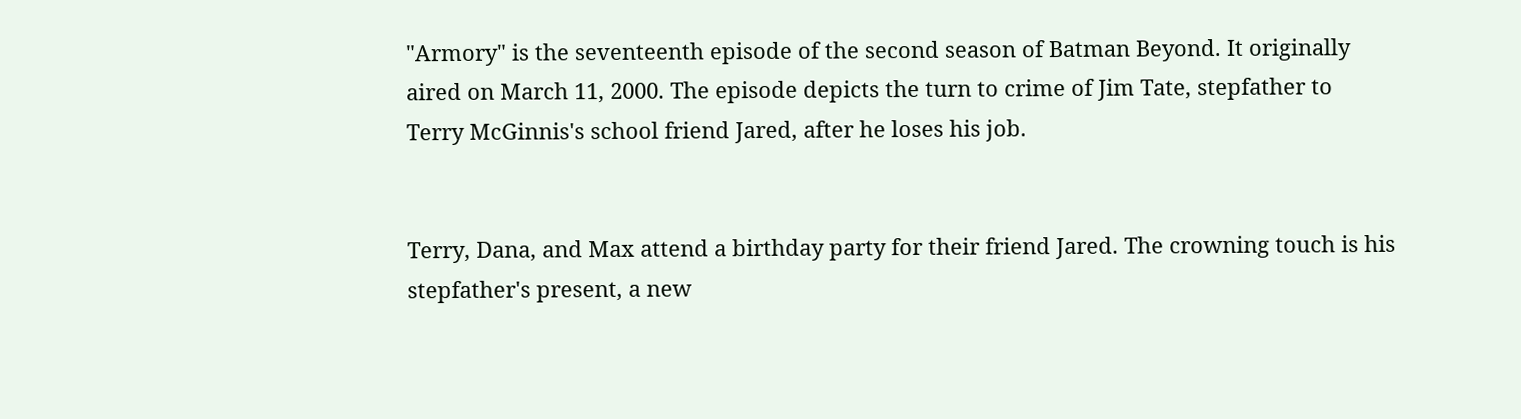"Armory" is the seventeenth episode of the second season of Batman Beyond. It originally aired on March 11, 2000. The episode depicts the turn to crime of Jim Tate, stepfather to Terry McGinnis's school friend Jared, after he loses his job.


Terry, Dana, and Max attend a birthday party for their friend Jared. The crowning touch is his stepfather's present, a new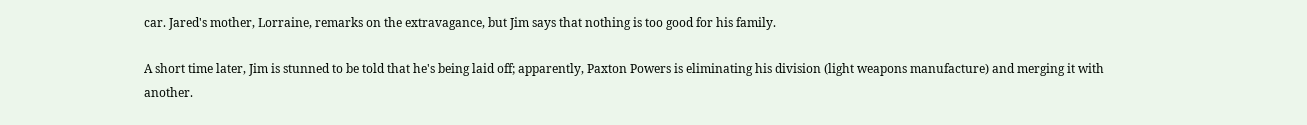car. Jared's mother, Lorraine, remarks on the extravagance, but Jim says that nothing is too good for his family.

A short time later, Jim is stunned to be told that he's being laid off; apparently, Paxton Powers is eliminating his division (light weapons manufacture) and merging it with another.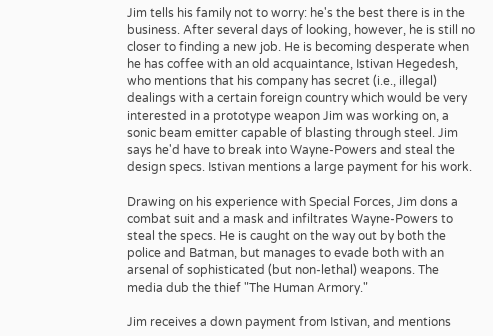Jim tells his family not to worry: he's the best there is in the business. After several days of looking, however, he is still no closer to finding a new job. He is becoming desperate when he has coffee with an old acquaintance, Istivan Hegedesh, who mentions that his company has secret (i.e., illegal) dealings with a certain foreign country which would be very interested in a prototype weapon Jim was working on, a sonic beam emitter capable of blasting through steel. Jim says he'd have to break into Wayne-Powers and steal the design specs. Istivan mentions a large payment for his work.

Drawing on his experience with Special Forces, Jim dons a combat suit and a mask and infiltrates Wayne-Powers to steal the specs. He is caught on the way out by both the police and Batman, but manages to evade both with an arsenal of sophisticated (but non-lethal) weapons. The media dub the thief "The Human Armory."

Jim receives a down payment from Istivan, and mentions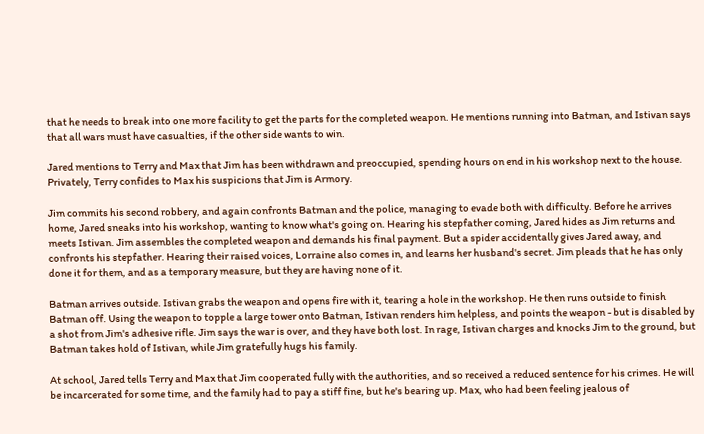that he needs to break into one more facility to get the parts for the completed weapon. He mentions running into Batman, and Istivan says that all wars must have casualties, if the other side wants to win.

Jared mentions to Terry and Max that Jim has been withdrawn and preoccupied, spending hours on end in his workshop next to the house. Privately, Terry confides to Max his suspicions that Jim is Armory.

Jim commits his second robbery, and again confronts Batman and the police, managing to evade both with difficulty. Before he arrives home, Jared sneaks into his workshop, wanting to know what's going on. Hearing his stepfather coming, Jared hides as Jim returns and meets Istivan. Jim assembles the completed weapon and demands his final payment. But a spider accidentally gives Jared away, and confronts his stepfather. Hearing their raised voices, Lorraine also comes in, and learns her husband's secret. Jim pleads that he has only done it for them, and as a temporary measure, but they are having none of it.

Batman arrives outside. Istivan grabs the weapon and opens fire with it, tearing a hole in the workshop. He then runs outside to finish Batman off. Using the weapon to topple a large tower onto Batman, Istivan renders him helpless, and points the weapon - but is disabled by a shot from Jim's adhesive rifle. Jim says the war is over, and they have both lost. In rage, Istivan charges and knocks Jim to the ground, but Batman takes hold of Istivan, while Jim gratefully hugs his family.

At school, Jared tells Terry and Max that Jim cooperated fully with the authorities, and so received a reduced sentence for his crimes. He will be incarcerated for some time, and the family had to pay a stiff fine, but he's bearing up. Max, who had been feeling jealous of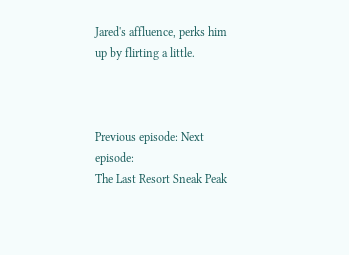Jared's affluence, perks him up by flirting a little.



Previous episode: Next episode:
The Last Resort Sneak Peak